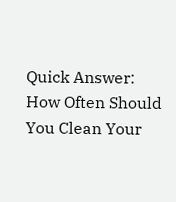Quick Answer: How Often Should You Clean Your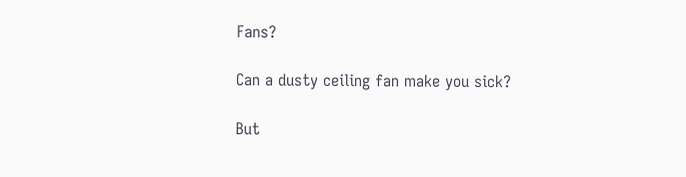Fans?

Can a dusty ceiling fan make you sick?

But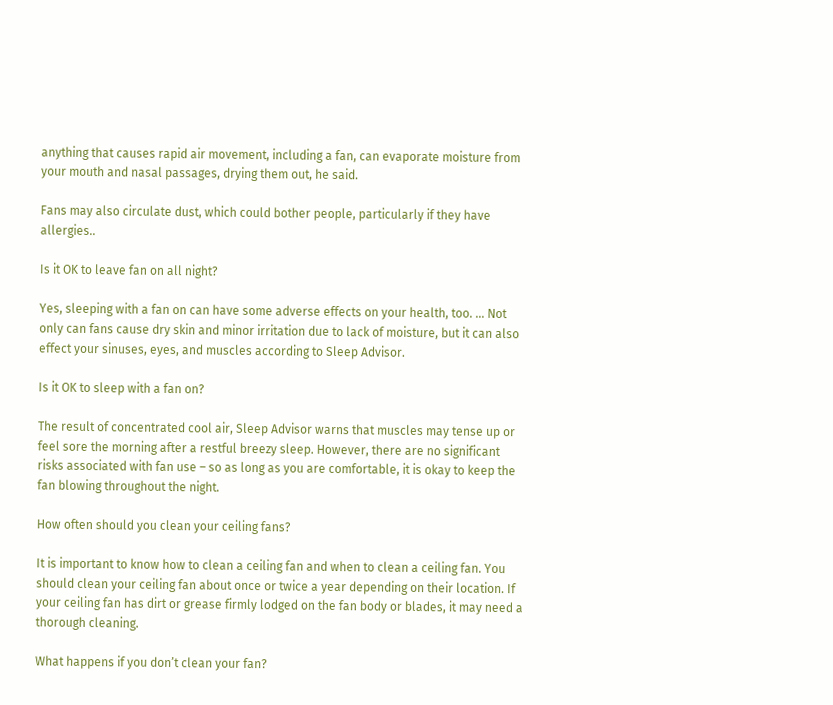anything that causes rapid air movement, including a fan, can evaporate moisture from your mouth and nasal passages, drying them out, he said.

Fans may also circulate dust, which could bother people, particularly if they have allergies..

Is it OK to leave fan on all night?

Yes, sleeping with a fan on can have some adverse effects on your health, too. … Not only can fans cause dry skin and minor irritation due to lack of moisture, but it can also effect your sinuses, eyes, and muscles according to Sleep Advisor.

Is it OK to sleep with a fan on?

The result of concentrated cool air, Sleep Advisor warns that muscles may tense up or feel sore the morning after a restful breezy sleep. However, there are no significant risks associated with fan use – so as long as you are comfortable, it is okay to keep the fan blowing throughout the night.

How often should you clean your ceiling fans?

It is important to know how to clean a ceiling fan and when to clean a ceiling fan. You should clean your ceiling fan about once or twice a year depending on their location. If your ceiling fan has dirt or grease firmly lodged on the fan body or blades, it may need a thorough cleaning.

What happens if you don’t clean your fan?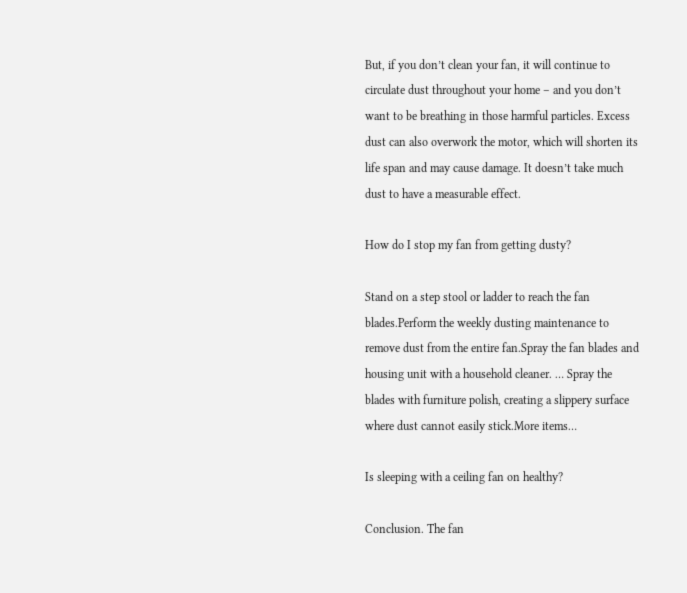But, if you don’t clean your fan, it will continue to circulate dust throughout your home – and you don’t want to be breathing in those harmful particles. Excess dust can also overwork the motor, which will shorten its life span and may cause damage. It doesn’t take much dust to have a measurable effect.

How do I stop my fan from getting dusty?

Stand on a step stool or ladder to reach the fan blades.Perform the weekly dusting maintenance to remove dust from the entire fan.Spray the fan blades and housing unit with a household cleaner. … Spray the blades with furniture polish, creating a slippery surface where dust cannot easily stick.More items…

Is sleeping with a ceiling fan on healthy?

Conclusion. The fan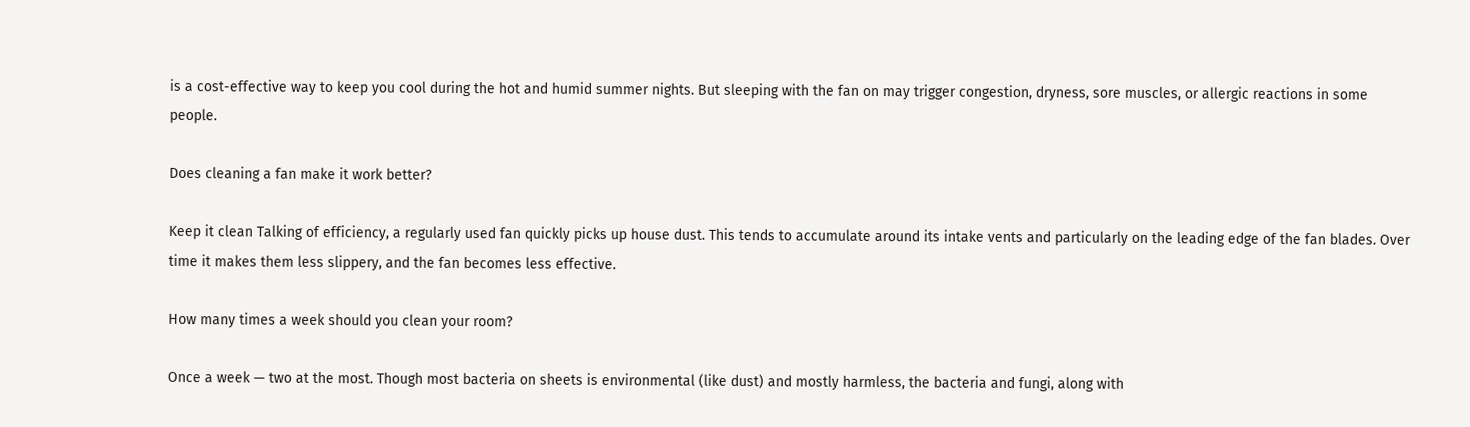is a cost-effective way to keep you cool during the hot and humid summer nights. But sleeping with the fan on may trigger congestion, dryness, sore muscles, or allergic reactions in some people.

Does cleaning a fan make it work better?

Keep it clean Talking of efficiency, a regularly used fan quickly picks up house dust. This tends to accumulate around its intake vents and particularly on the leading edge of the fan blades. Over time it makes them less slippery, and the fan becomes less effective.

How many times a week should you clean your room?

Once a week — two at the most. Though most bacteria on sheets is environmental (like dust) and mostly harmless, the bacteria and fungi, along with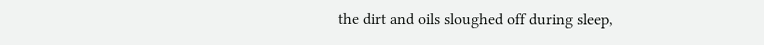the dirt and oils sloughed off during sleep,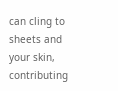can cling to sheets and your skin, contributing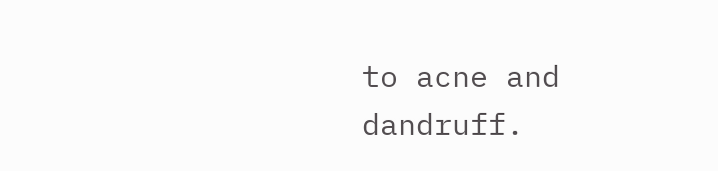to acne and dandruff.